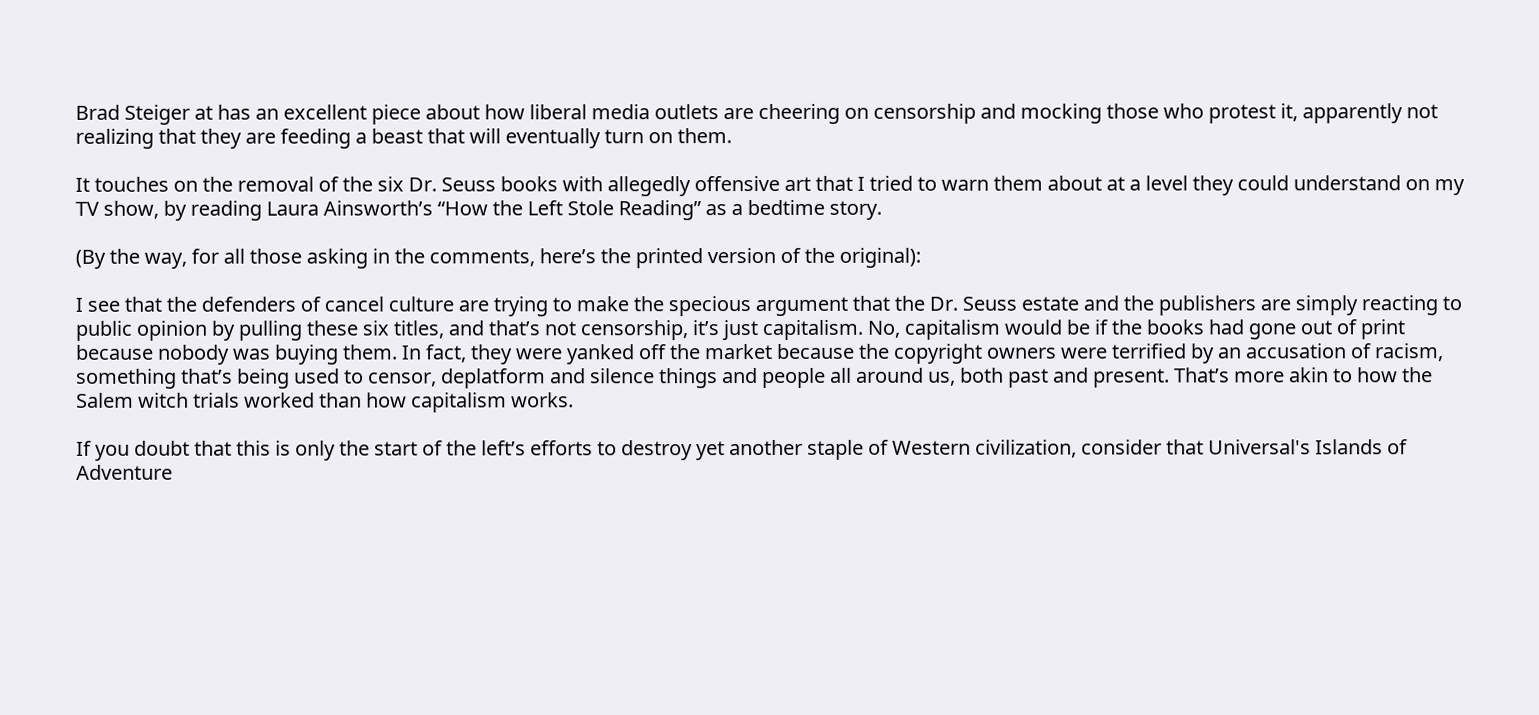Brad Steiger at has an excellent piece about how liberal media outlets are cheering on censorship and mocking those who protest it, apparently not realizing that they are feeding a beast that will eventually turn on them.

It touches on the removal of the six Dr. Seuss books with allegedly offensive art that I tried to warn them about at a level they could understand on my TV show, by reading Laura Ainsworth’s “How the Left Stole Reading” as a bedtime story.

(By the way, for all those asking in the comments, here’s the printed version of the original):

I see that the defenders of cancel culture are trying to make the specious argument that the Dr. Seuss estate and the publishers are simply reacting to public opinion by pulling these six titles, and that’s not censorship, it’s just capitalism. No, capitalism would be if the books had gone out of print because nobody was buying them. In fact, they were yanked off the market because the copyright owners were terrified by an accusation of racism, something that’s being used to censor, deplatform and silence things and people all around us, both past and present. That’s more akin to how the Salem witch trials worked than how capitalism works.

If you doubt that this is only the start of the left’s efforts to destroy yet another staple of Western civilization, consider that Universal's Islands of Adventure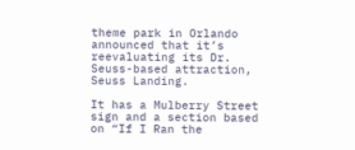theme park in Orlando announced that it’s reevaluating its Dr. Seuss-based attraction, Seuss Landing.

It has a Mulberry Street sign and a section based on “If I Ran the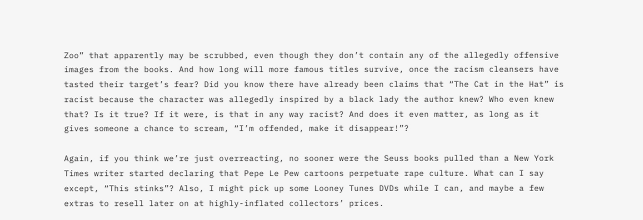Zoo” that apparently may be scrubbed, even though they don’t contain any of the allegedly offensive images from the books. And how long will more famous titles survive, once the racism cleansers have tasted their target’s fear? Did you know there have already been claims that “The Cat in the Hat” is racist because the character was allegedly inspired by a black lady the author knew? Who even knew that? Is it true? If it were, is that in any way racist? And does it even matter, as long as it gives someone a chance to scream, “I’m offended, make it disappear!”?

Again, if you think we’re just overreacting, no sooner were the Seuss books pulled than a New York Times writer started declaring that Pepe Le Pew cartoons perpetuate rape culture. What can I say except, “This stinks”? Also, I might pick up some Looney Tunes DVDs while I can, and maybe a few extras to resell later on at highly-inflated collectors’ prices.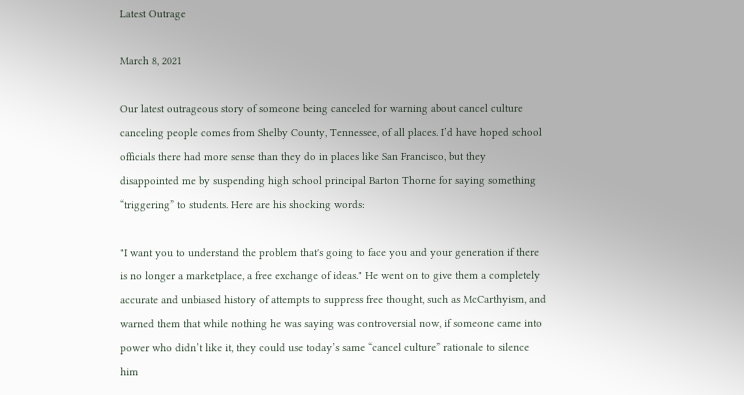Latest Outrage

March 8, 2021

Our latest outrageous story of someone being canceled for warning about cancel culture canceling people comes from Shelby County, Tennessee, of all places. I’d have hoped school officials there had more sense than they do in places like San Francisco, but they disappointed me by suspending high school principal Barton Thorne for saying something “triggering” to students. Here are his shocking words:

"I want you to understand the problem that's going to face you and your generation if there is no longer a marketplace, a free exchange of ideas." He went on to give them a completely accurate and unbiased history of attempts to suppress free thought, such as McCarthyism, and warned them that while nothing he was saying was controversial now, if someone came into power who didn’t like it, they could use today’s same “cancel culture” rationale to silence him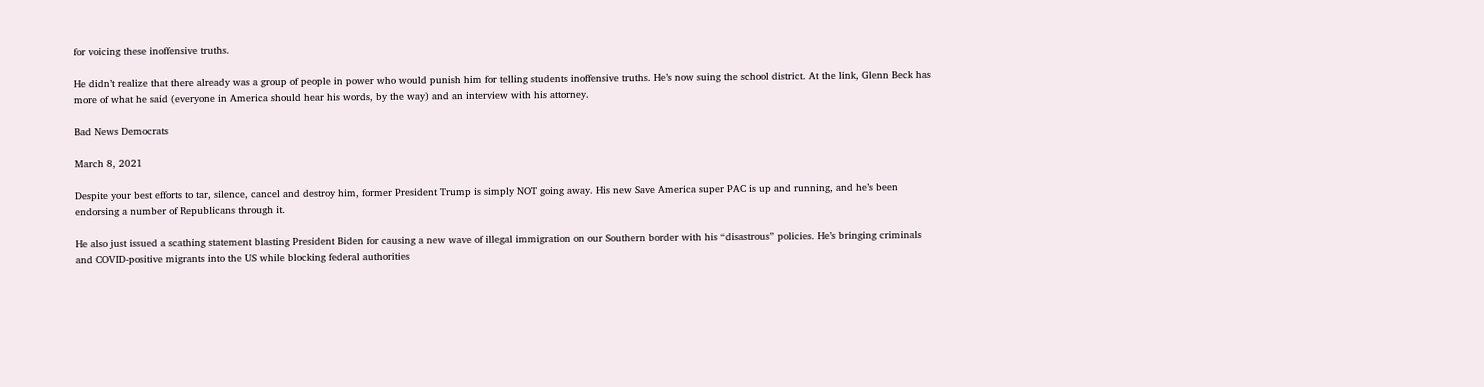for voicing these inoffensive truths.

He didn’t realize that there already was a group of people in power who would punish him for telling students inoffensive truths. He’s now suing the school district. At the link, Glenn Beck has more of what he said (everyone in America should hear his words, by the way) and an interview with his attorney.

Bad News Democrats

March 8, 2021

Despite your best efforts to tar, silence, cancel and destroy him, former President Trump is simply NOT going away. His new Save America super PAC is up and running, and he’s been endorsing a number of Republicans through it.

He also just issued a scathing statement blasting President Biden for causing a new wave of illegal immigration on our Southern border with his “disastrous” policies. He’s bringing criminals and COVID-positive migrants into the US while blocking federal authorities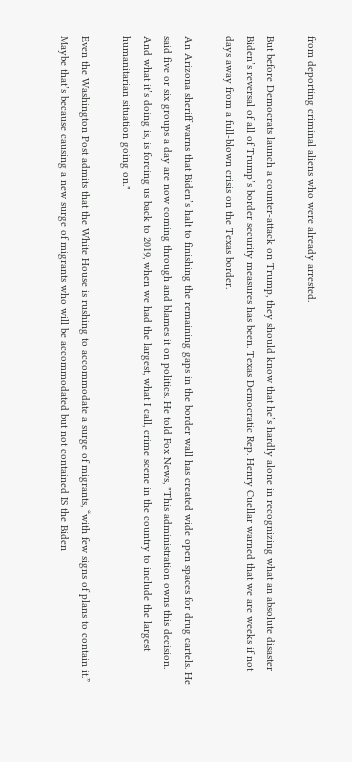from deporting criminal aliens who were already arrested.

But before Democrats launch a counter-attack on Trump, they should know that he’s hardly alone in recognizing what an absolute disaster Biden’s reversal of all of Trump’s border security measures has been. Texas Democratic Rep. Henry Cuellar warned that we are weeks if not days away from a full-blown crisis on the Texas border.

An Arizona sheriff warns that Biden’s halt to finishing the remaining gaps in the border wall has created wide open spaces for drug cartels. He said five or six groups a day are now coming through and blames it on politics. He told Fox News, "This administration owns this decision. And what it’s doing is, is forcing us back to 2019, when we had the largest, what I call, crime scene in the country to include the largest humanitarian situation going on."

Even the Washington Post admits that the White House is rushing to accommodate a surge of migrants, “with few signs of plans to contain it.” Maybe that’s because causing a new surge of migrants who will be accommodated but not contained IS the Biden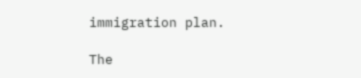immigration plan.

The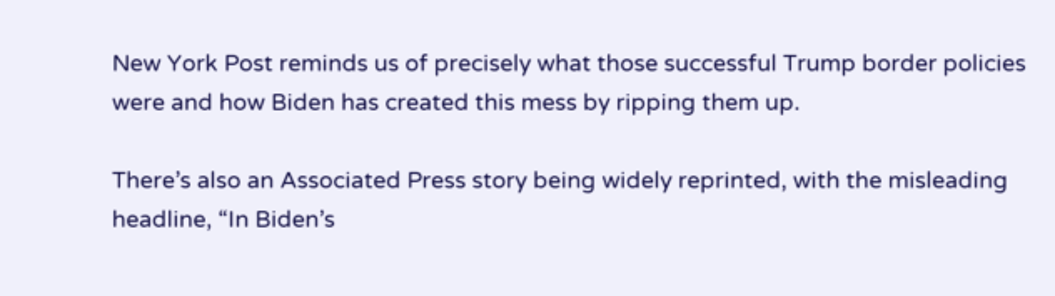New York Post reminds us of precisely what those successful Trump border policies were and how Biden has created this mess by ripping them up.

There’s also an Associated Press story being widely reprinted, with the misleading headline, “In Biden’s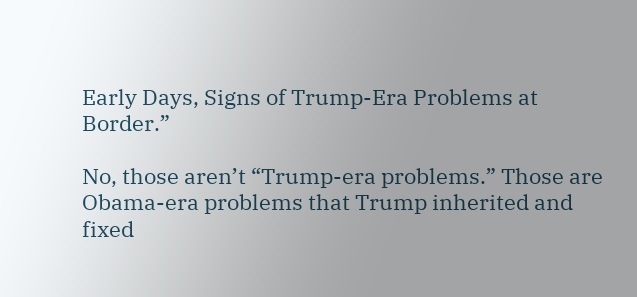Early Days, Signs of Trump-Era Problems at Border.”

No, those aren’t “Trump-era problems.” Those are Obama-era problems that Trump inherited and fixed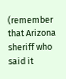(remember that Arizona sheriff who said it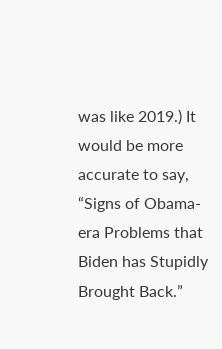was like 2019.) It would be more accurate to say, “Signs of Obama-era Problems that Biden has Stupidly Brought Back.”